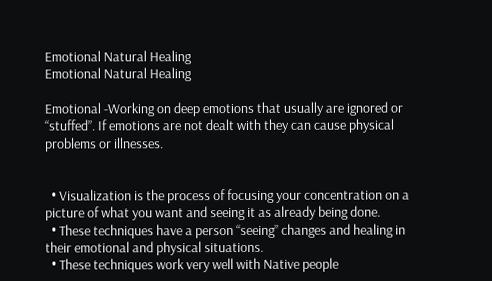Emotional Natural Healing
Emotional Natural Healing

Emotional -Working on deep emotions that usually are ignored or “stuffed”. If emotions are not dealt with they can cause physical problems or illnesses.


  • Visualization is the process of focusing your concentration on a picture of what you want and seeing it as already being done.
  • These techniques have a person “seeing” changes and healing in their emotional and physical situations.
  • These techniques work very well with Native people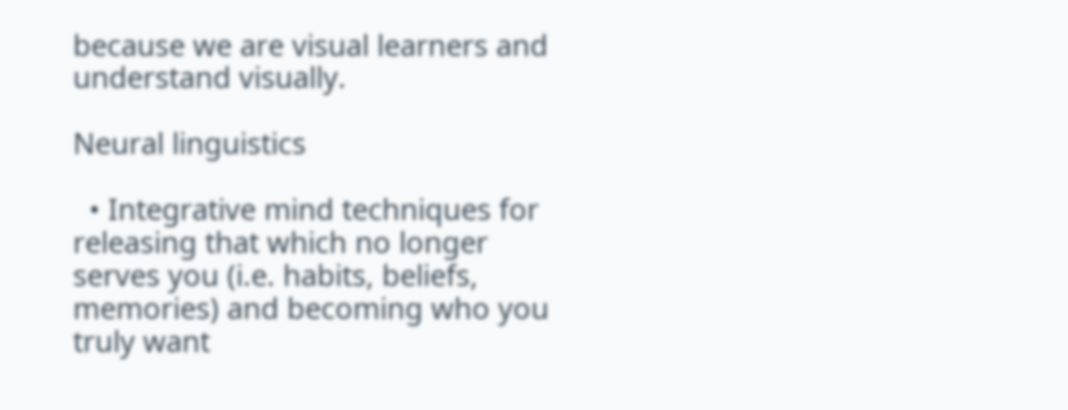because we are visual learners and understand visually.

Neural linguistics

  • Integrative mind techniques for releasing that which no longer serves you (i.e. habits, beliefs, memories) and becoming who you truly want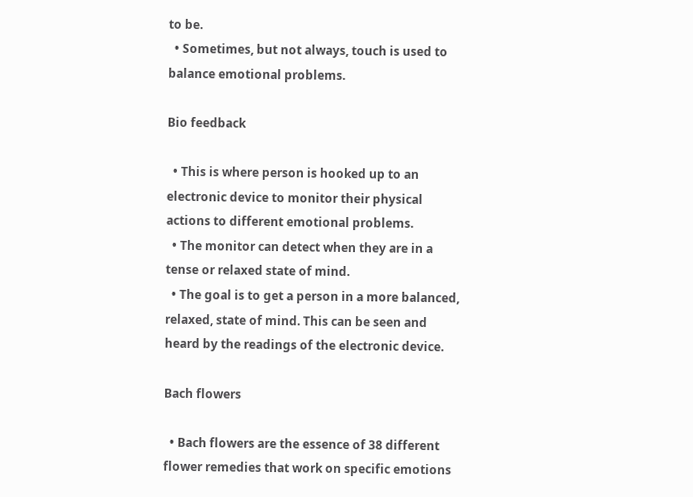to be.
  • Sometimes, but not always, touch is used to balance emotional problems.

Bio feedback

  • This is where person is hooked up to an electronic device to monitor their physical actions to different emotional problems.
  • The monitor can detect when they are in a tense or relaxed state of mind.
  • The goal is to get a person in a more balanced, relaxed, state of mind. This can be seen and heard by the readings of the electronic device.

Bach flowers

  • Bach flowers are the essence of 38 different flower remedies that work on specific emotions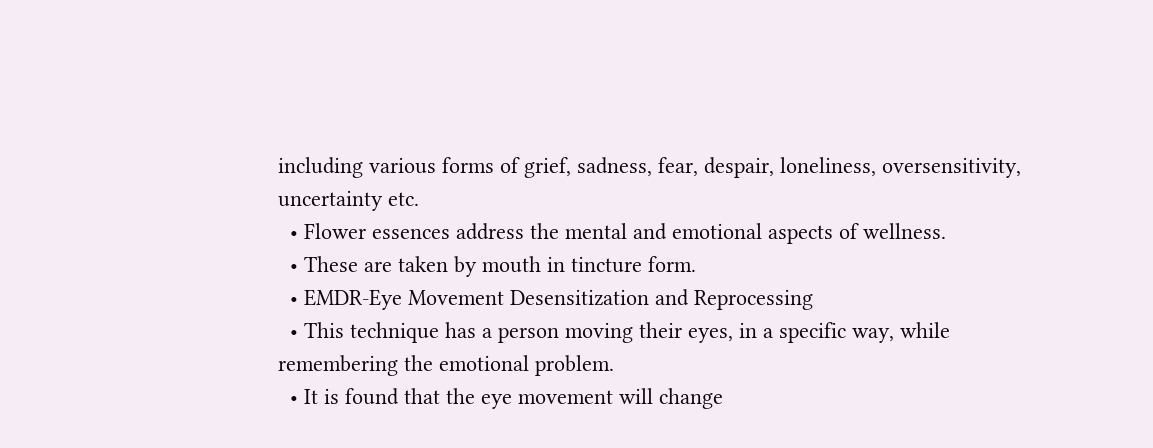including various forms of grief, sadness, fear, despair, loneliness, oversensitivity, uncertainty etc.
  • Flower essences address the mental and emotional aspects of wellness.
  • These are taken by mouth in tincture form.
  • EMDR-Eye Movement Desensitization and Reprocessing
  • This technique has a person moving their eyes, in a specific way, while remembering the emotional problem.
  • It is found that the eye movement will change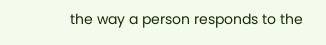the way a person responds to the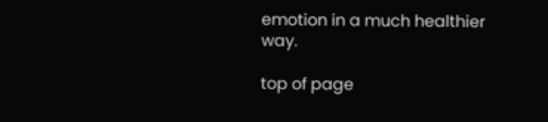emotion in a much healthier way.

top of page